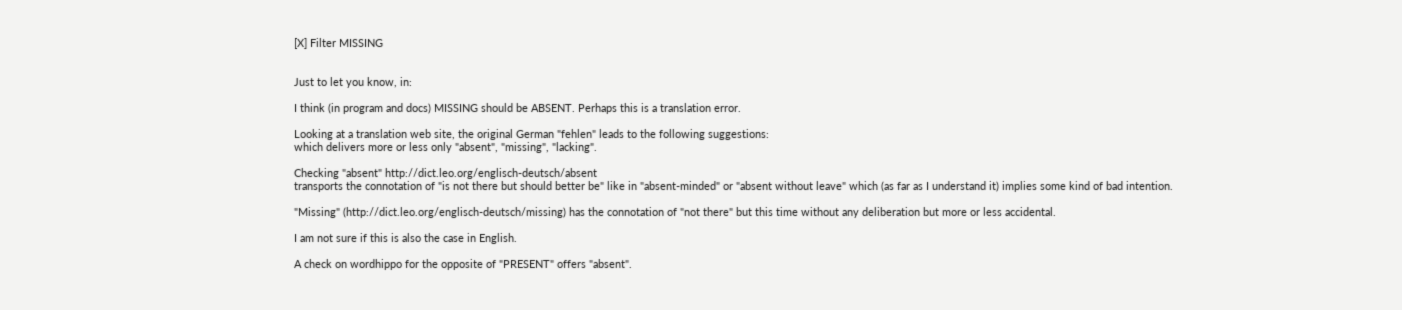[X] Filter MISSING


Just to let you know, in:

I think (in program and docs) MISSING should be ABSENT. Perhaps this is a translation error.

Looking at a translation web site, the original German "fehlen" leads to the following suggestions:
which delivers more or less only "absent", "missing", "lacking".

Checking "absent" http://dict.leo.org/englisch-deutsch/absent
transports the connotation of "is not there but should better be" like in "absent-minded" or "absent without leave" which (as far as I understand it) implies some kind of bad intention.

"Missing" (http://dict.leo.org/englisch-deutsch/missing) has the connotation of "not there" but this time without any deliberation but more or less accidental.

I am not sure if this is also the case in English.

A check on wordhippo for the opposite of "PRESENT" offers "absent".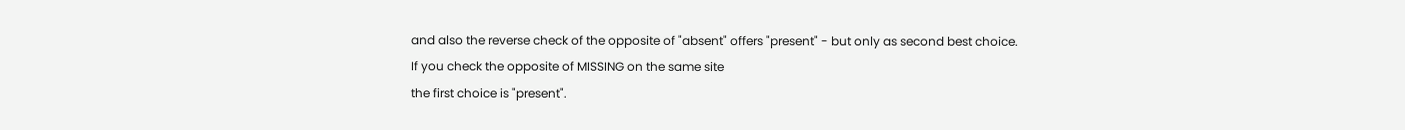and also the reverse check of the opposite of "absent" offers "present" - but only as second best choice.
If you check the opposite of MISSING on the same site
the first choice is "present".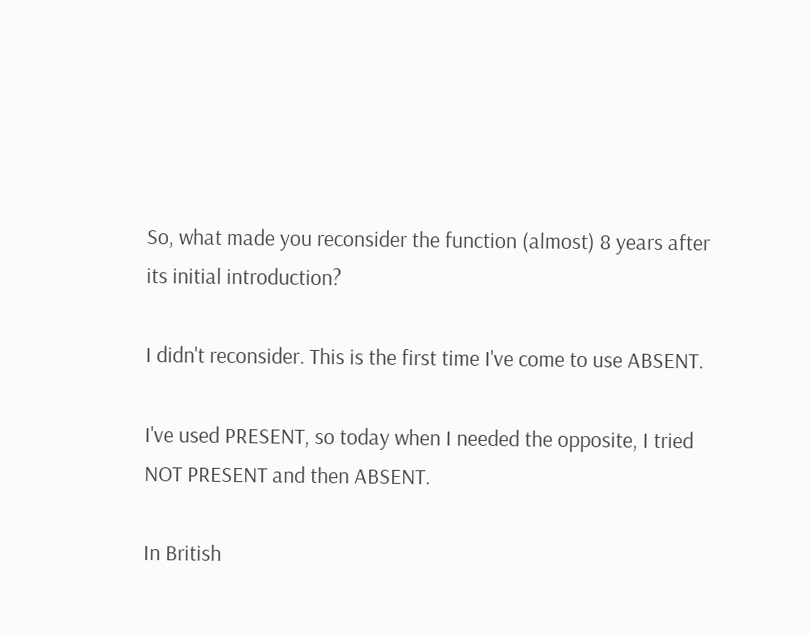So, what made you reconsider the function (almost) 8 years after its initial introduction?

I didn't reconsider. This is the first time I've come to use ABSENT.

I've used PRESENT, so today when I needed the opposite, I tried NOT PRESENT and then ABSENT.

In British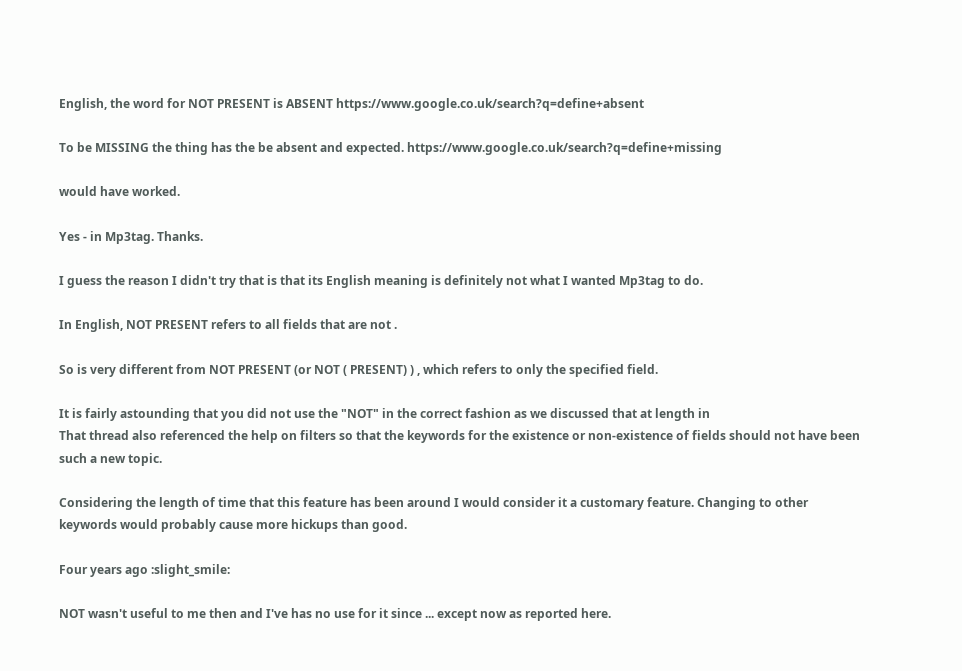English, the word for NOT PRESENT is ABSENT https://www.google.co.uk/search?q=define+absent

To be MISSING the thing has the be absent and expected. https://www.google.co.uk/search?q=define+missing

would have worked.

Yes - in Mp3tag. Thanks.

I guess the reason I didn't try that is that its English meaning is definitely not what I wanted Mp3tag to do.

In English, NOT PRESENT refers to all fields that are not .

So is very different from NOT PRESENT (or NOT ( PRESENT) ) , which refers to only the specified field.

It is fairly astounding that you did not use the "NOT" in the correct fashion as we discussed that at length in
That thread also referenced the help on filters so that the keywords for the existence or non-existence of fields should not have been such a new topic.

Considering the length of time that this feature has been around I would consider it a customary feature. Changing to other keywords would probably cause more hickups than good.

Four years ago :slight_smile:

NOT wasn't useful to me then and I've has no use for it since ... except now as reported here.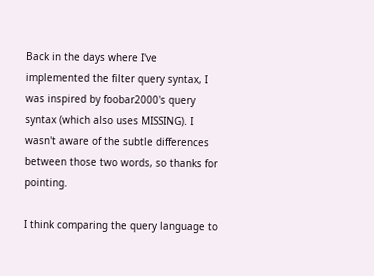Back in the days where I've implemented the filter query syntax, I was inspired by foobar2000's query syntax (which also uses MISSING). I wasn't aware of the subtle differences between those two words, so thanks for pointing.

I think comparing the query language to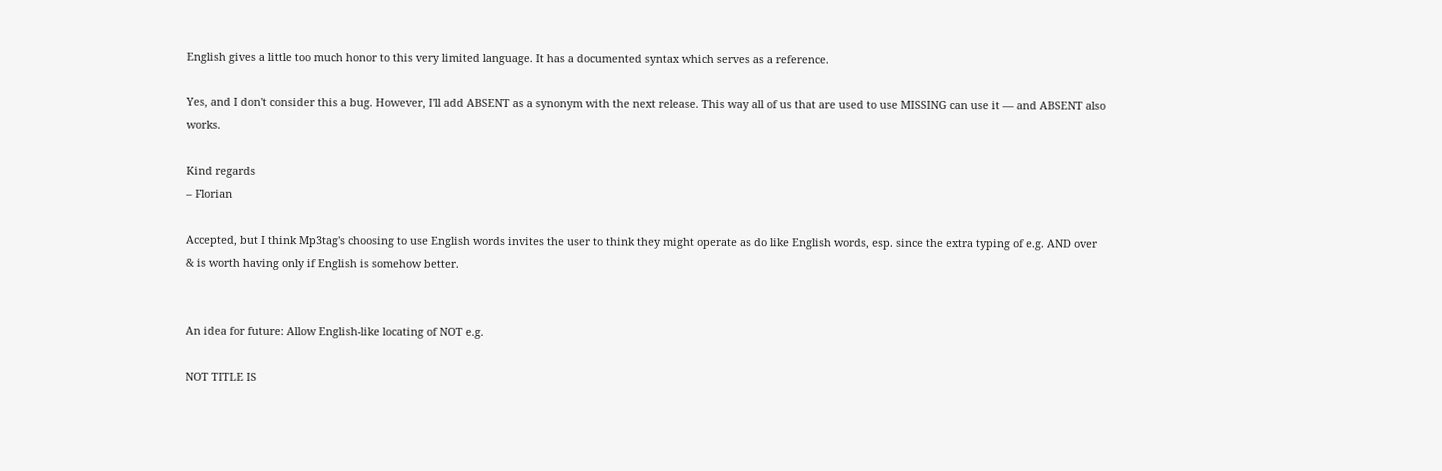English gives a little too much honor to this very limited language. It has a documented syntax which serves as a reference.

Yes, and I don't consider this a bug. However, I'll add ABSENT as a synonym with the next release. This way all of us that are used to use MISSING can use it — and ABSENT also works.

Kind regards
– Florian

Accepted, but I think Mp3tag's choosing to use English words invites the user to think they might operate as do like English words, esp. since the extra typing of e.g. AND over & is worth having only if English is somehow better.


An idea for future: Allow English-like locating of NOT e.g.

NOT TITLE IS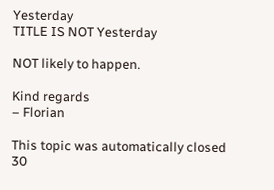Yesterday
TITLE IS NOT Yesterday

NOT likely to happen.

Kind regards
– Florian

This topic was automatically closed 30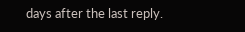days after the last reply.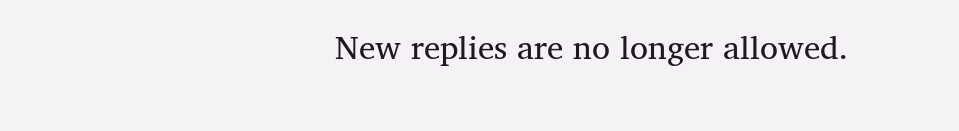New replies are no longer allowed.